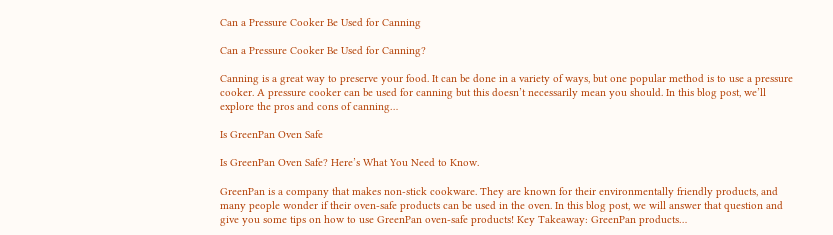Can a Pressure Cooker Be Used for Canning

Can a Pressure Cooker Be Used for Canning?

Canning is a great way to preserve your food. It can be done in a variety of ways, but one popular method is to use a pressure cooker. A pressure cooker can be used for canning but this doesn’t necessarily mean you should. In this blog post, we’ll explore the pros and cons of canning…

Is GreenPan Oven Safe

Is GreenPan Oven Safe? Here’s What You Need to Know.

GreenPan is a company that makes non-stick cookware. They are known for their environmentally friendly products, and many people wonder if their oven-safe products can be used in the oven. In this blog post, we will answer that question and give you some tips on how to use GreenPan oven-safe products! Key Takeaway: GreenPan products…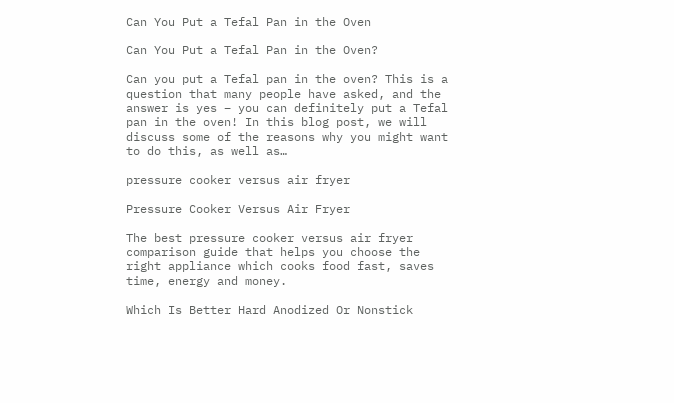Can You Put a Tefal Pan in the Oven

Can You Put a Tefal Pan in the Oven?

Can you put a Tefal pan in the oven? This is a question that many people have asked, and the answer is yes – you can definitely put a Tefal pan in the oven! In this blog post, we will discuss some of the reasons why you might want to do this, as well as…

pressure cooker versus air fryer

Pressure Cooker Versus Air Fryer

The best pressure cooker versus air fryer comparison guide that helps you choose the right appliance which cooks food fast, saves time, energy and money.

Which Is Better Hard Anodized Or Nonstick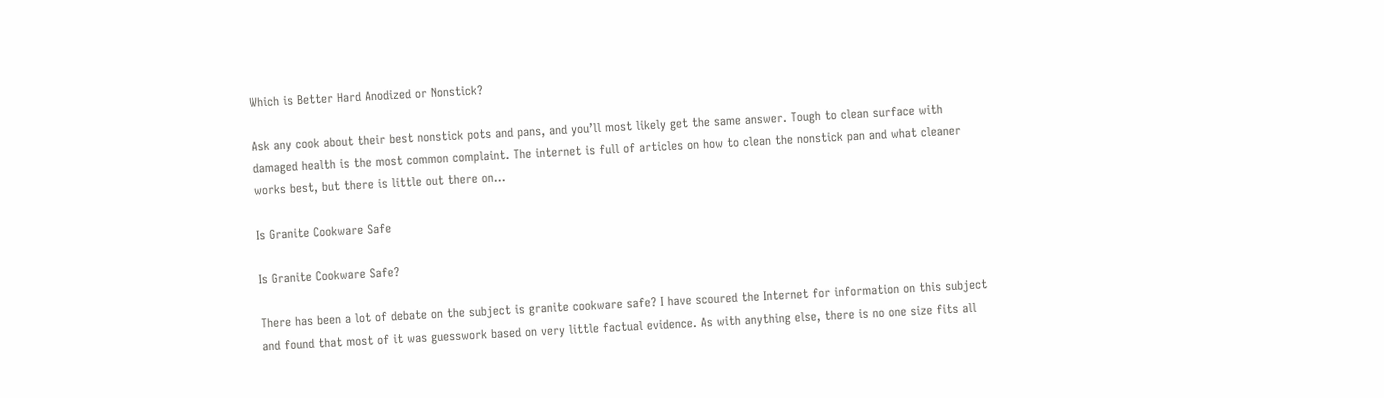Which is Better Hard Anodized or Nonstick?

Ask any cook about their best nonstick pots and pans, and you’ll most likely get the same answer. Tough to clean surface with damaged health is the most common complaint. The internet is full of articles on how to clean the nonstick pan and what cleaner works best, but there is little out there on…

Is Granite Cookware Safe

Is Granite Cookware Safe?

There has been a lot of debate on the subject is granite cookware safe? I have scoured the Internet for information on this subject and found that most of it was guesswork based on very little factual evidence. As with anything else, there is no one size fits all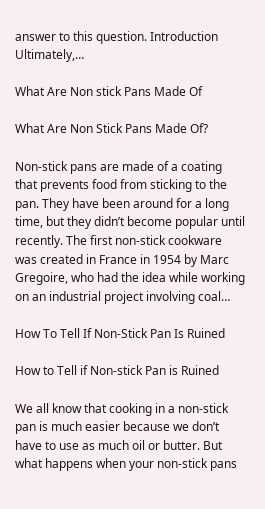answer to this question. Introduction Ultimately,…

What Are Non stick Pans Made Of

What Are Non Stick Pans Made Of?

Non-stick pans are made of a coating that prevents food from sticking to the pan. They have been around for a long time, but they didn’t become popular until recently. The first non-stick cookware was created in France in 1954 by Marc Gregoire, who had the idea while working on an industrial project involving coal…

How To Tell If Non-Stick Pan Is Ruined

How to Tell if Non-stick Pan is Ruined

We all know that cooking in a non-stick pan is much easier because we don’t have to use as much oil or butter. But what happens when your non-stick pans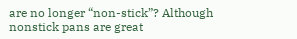are no longer “non-stick”? Although nonstick pans are great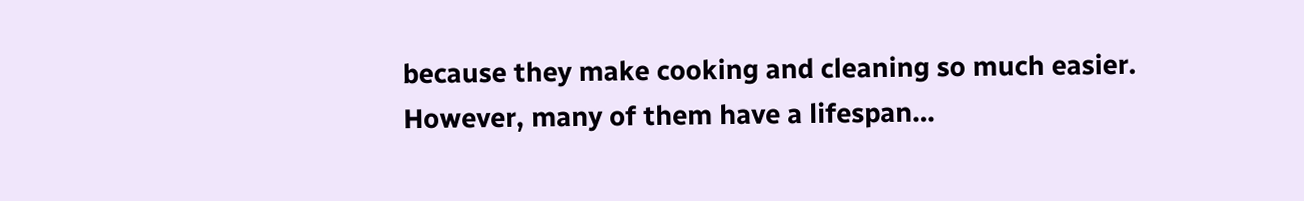because they make cooking and cleaning so much easier. However, many of them have a lifespan…